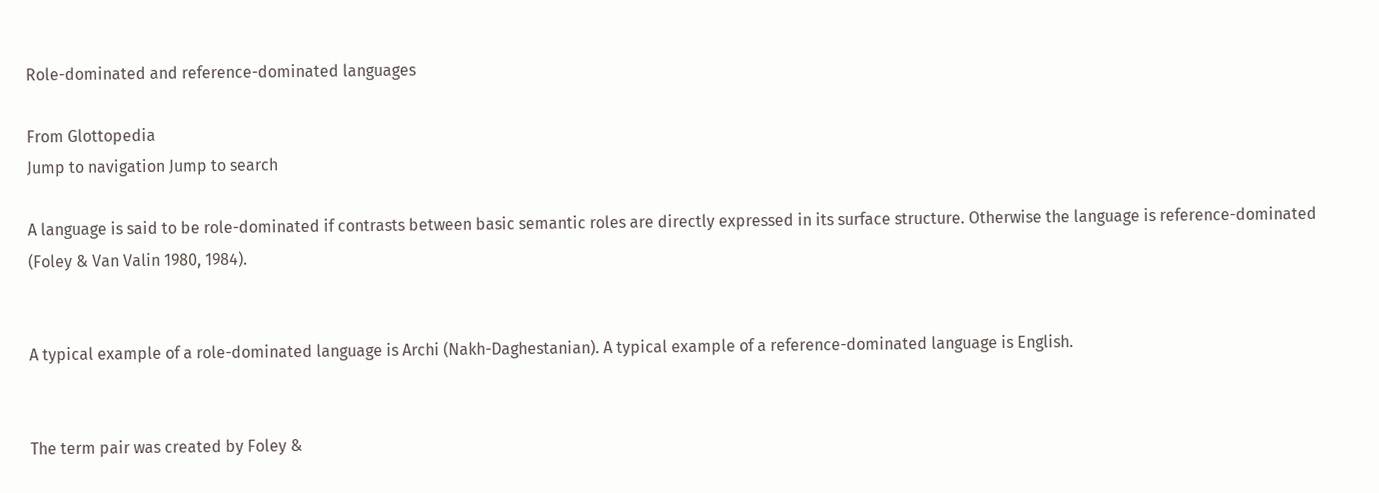Role-dominated and reference-dominated languages

From Glottopedia
Jump to navigation Jump to search

A language is said to be role-dominated if contrasts between basic semantic roles are directly expressed in its surface structure. Otherwise the language is reference-dominated (Foley & Van Valin 1980, 1984).


A typical example of a role-dominated language is Archi (Nakh-Daghestanian). A typical example of a reference-dominated language is English.


The term pair was created by Foley &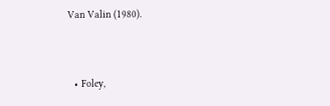Van Valin (1980).


  • Foley,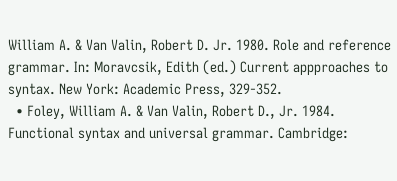William A. & Van Valin, Robert D. Jr. 1980. Role and reference grammar. In: Moravcsik, Edith (ed.) Current appproaches to syntax. New York: Academic Press, 329-352.
  • Foley, William A. & Van Valin, Robert D., Jr. 1984. Functional syntax and universal grammar. Cambridge: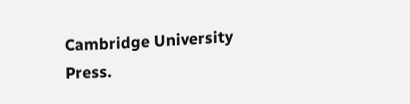Cambridge University Press.